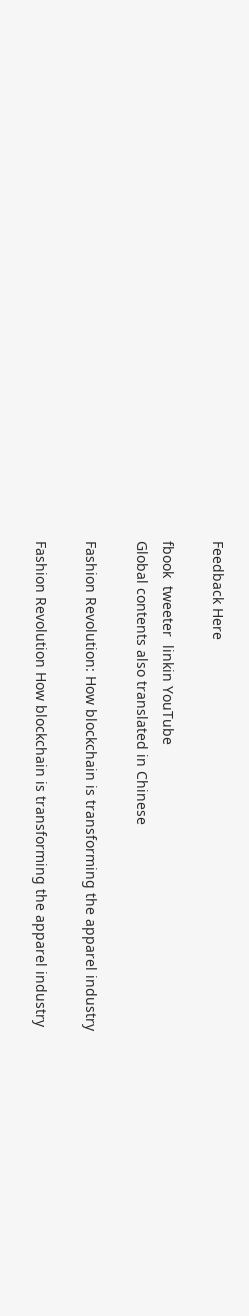Feedback Here

fbook  tweeter  linkin YouTube
Global contents also translated in Chinese

Fashion Revolution: How blockchain is transforming the apparel industry

Fashion Revolution How blockchain is transforming the apparel industry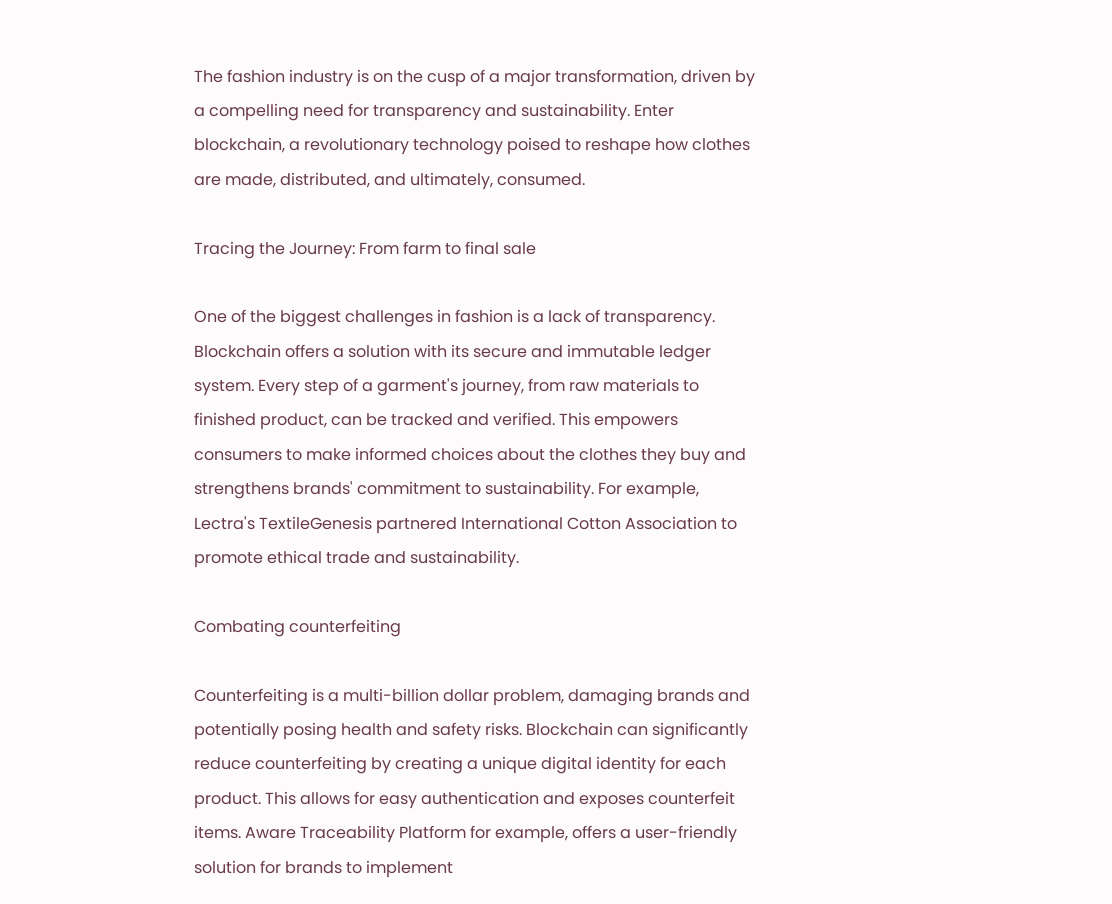The fashion industry is on the cusp of a major transformation, driven by a compelling need for transparency and sustainability. Enter blockchain, a revolutionary technology poised to reshape how clothes are made, distributed, and ultimately, consumed.

Tracing the Journey: From farm to final sale

One of the biggest challenges in fashion is a lack of transparency. Blockchain offers a solution with its secure and immutable ledger system. Every step of a garment's journey, from raw materials to finished product, can be tracked and verified. This empowers consumers to make informed choices about the clothes they buy and strengthens brands' commitment to sustainability. For example, Lectra's TextileGenesis partnered International Cotton Association to promote ethical trade and sustainability.

Combating counterfeiting

Counterfeiting is a multi-billion dollar problem, damaging brands and potentially posing health and safety risks. Blockchain can significantly reduce counterfeiting by creating a unique digital identity for each product. This allows for easy authentication and exposes counterfeit items. Aware Traceability Platform for example, offers a user-friendly solution for brands to implement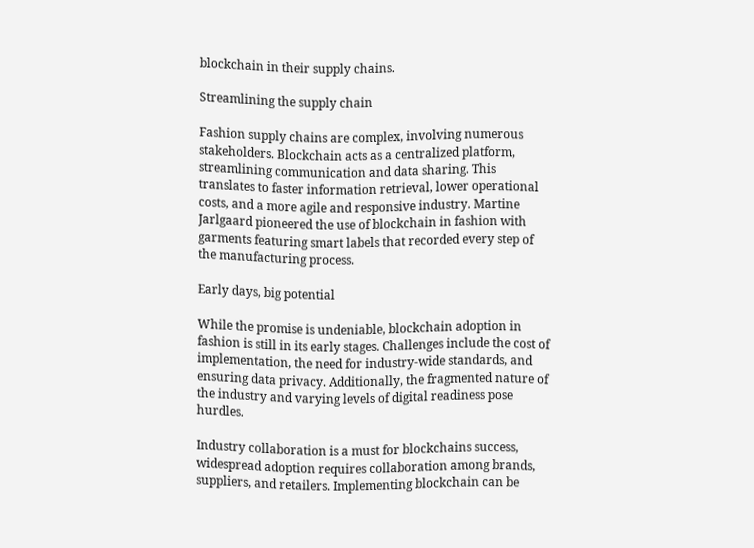blockchain in their supply chains.

Streamlining the supply chain

Fashion supply chains are complex, involving numerous stakeholders. Blockchain acts as a centralized platform, streamlining communication and data sharing. This translates to faster information retrieval, lower operational costs, and a more agile and responsive industry. Martine Jarlgaard pioneered the use of blockchain in fashion with garments featuring smart labels that recorded every step of the manufacturing process.

Early days, big potential

While the promise is undeniable, blockchain adoption in fashion is still in its early stages. Challenges include the cost of implementation, the need for industry-wide standards, and ensuring data privacy. Additionally, the fragmented nature of the industry and varying levels of digital readiness pose hurdles.

Industry collaboration is a must for blockchains success, widespread adoption requires collaboration among brands, suppliers, and retailers. Implementing blockchain can be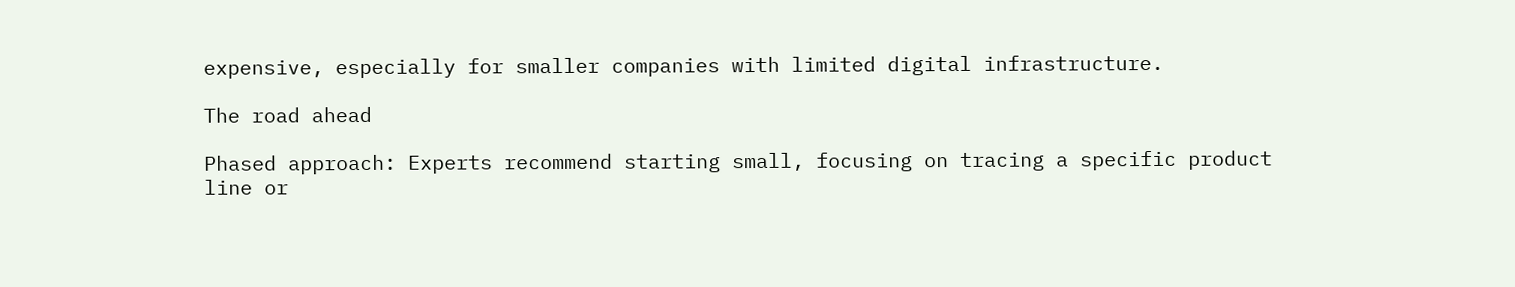expensive, especially for smaller companies with limited digital infrastructure.

The road ahead

Phased approach: Experts recommend starting small, focusing on tracing a specific product line or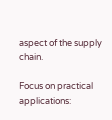aspect of the supply chain.

Focus on practical applications: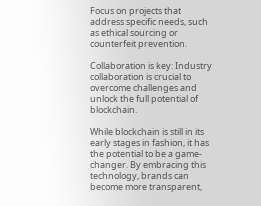Focus on projects that address specific needs, such as ethical sourcing or counterfeit prevention.

Collaboration is key: Industry collaboration is crucial to overcome challenges and unlock the full potential of blockchain.

While blockchain is still in its early stages in fashion, it has the potential to be a game-changer. By embracing this technology, brands can become more transparent,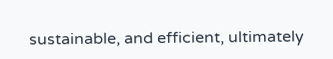sustainable, and efficient, ultimately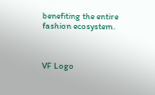benefiting the entire fashion ecosystem.



VF Logo